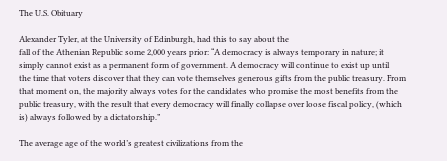The U.S. Obituary

Alexander Tyler, at the University of Edinburgh, had this to say about the
fall of the Athenian Republic some 2,000 years prior: “A democracy is always temporary in nature; it
simply cannot exist as a permanent form of government. A democracy will continue to exist up until
the time that voters discover that they can vote themselves generous gifts from the public treasury. From
that moment on, the majority always votes for the candidates who promise the most benefits from the
public treasury, with the result that every democracy will finally collapse over loose fiscal policy, (which
is) always followed by a dictatorship.”

The average age of the world’s greatest civilizations from the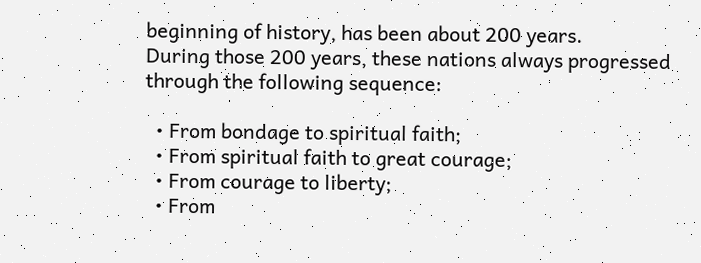beginning of history, has been about 200 years.
During those 200 years, these nations always progressed through the following sequence:

  • From bondage to spiritual faith;
  • From spiritual faith to great courage;
  • From courage to liberty;
  • From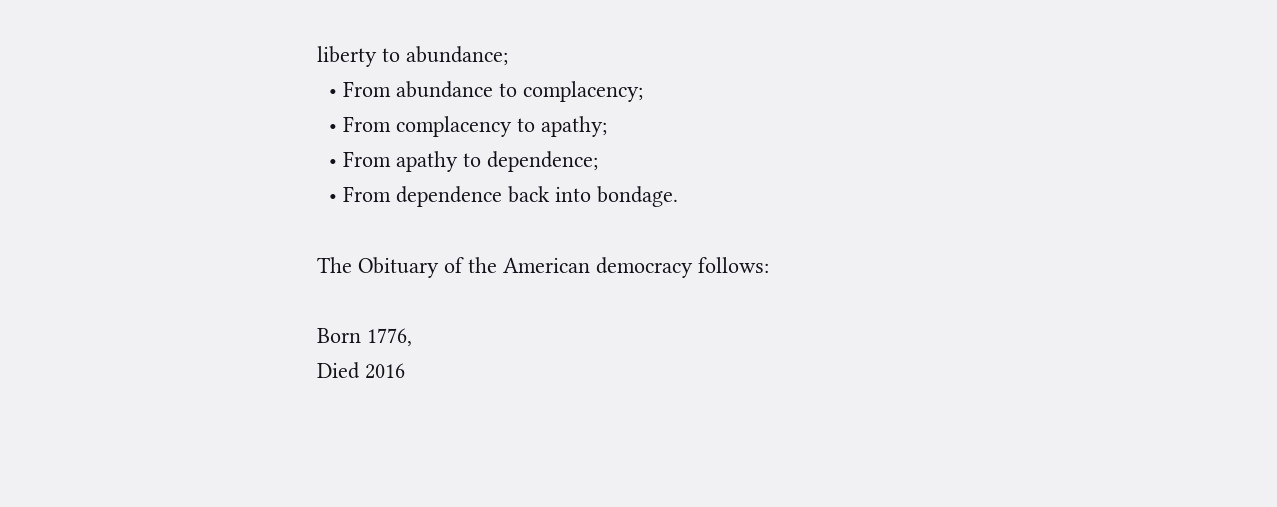liberty to abundance;
  • From abundance to complacency;
  • From complacency to apathy;
  • From apathy to dependence;
  • From dependence back into bondage.

The Obituary of the American democracy follows:

Born 1776,
Died 2016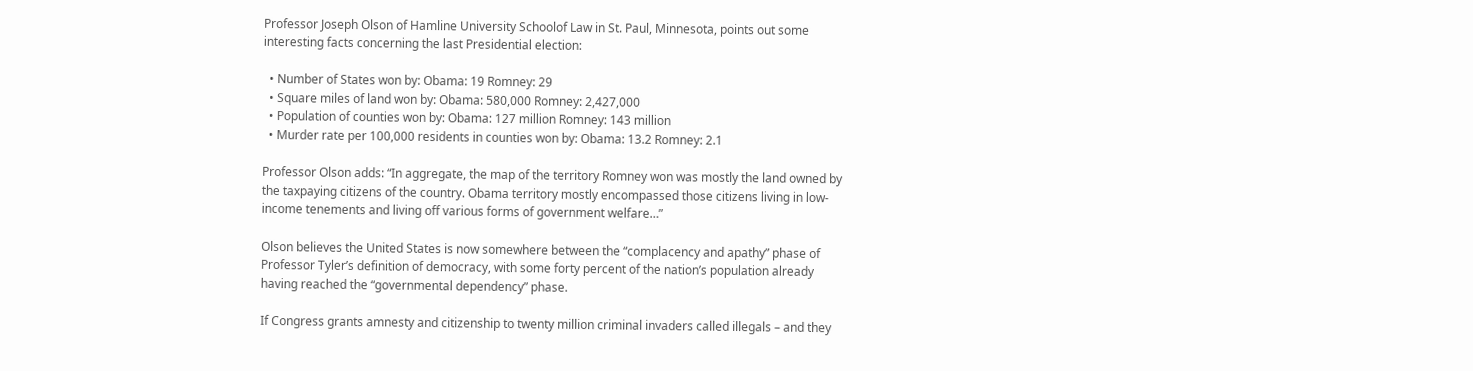Professor Joseph Olson of Hamline University Schoolof Law in St. Paul, Minnesota, points out some
interesting facts concerning the last Presidential election:

  • Number of States won by: Obama: 19 Romney: 29
  • Square miles of land won by: Obama: 580,000 Romney: 2,427,000
  • Population of counties won by: Obama: 127 million Romney: 143 million
  • Murder rate per 100,000 residents in counties won by: Obama: 13.2 Romney: 2.1

Professor Olson adds: “In aggregate, the map of the territory Romney won was mostly the land owned by
the taxpaying citizens of the country. Obama territory mostly encompassed those citizens living in low-
income tenements and living off various forms of government welfare…”

Olson believes the United States is now somewhere between the “complacency and apathy” phase of
Professor Tyler’s definition of democracy, with some forty percent of the nation’s population already
having reached the “governmental dependency” phase.

If Congress grants amnesty and citizenship to twenty million criminal invaders called illegals – and they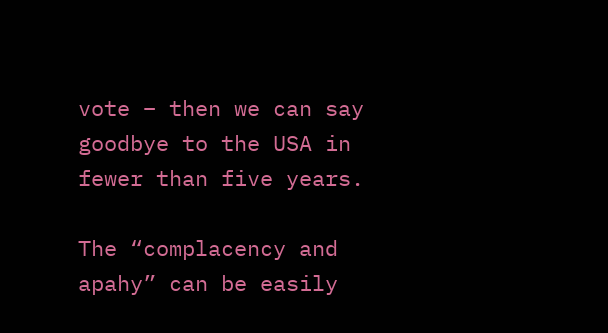vote – then we can say goodbye to the USA in fewer than five years.

The “complacency and apahy” can be easily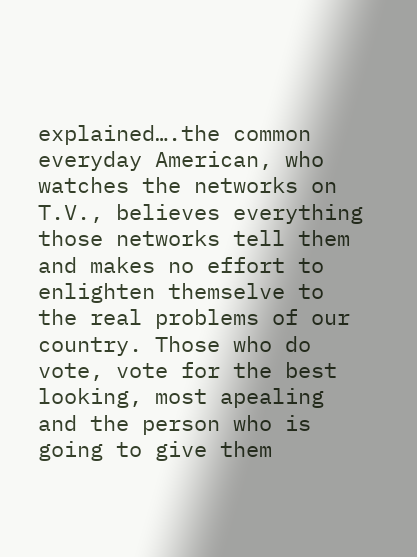explained….the common everyday American, who watches the networks on T.V., believes everything those networks tell them and makes no effort to enlighten themselve to the real problems of our country. Those who do vote, vote for the best looking, most apealing and the person who is going to give them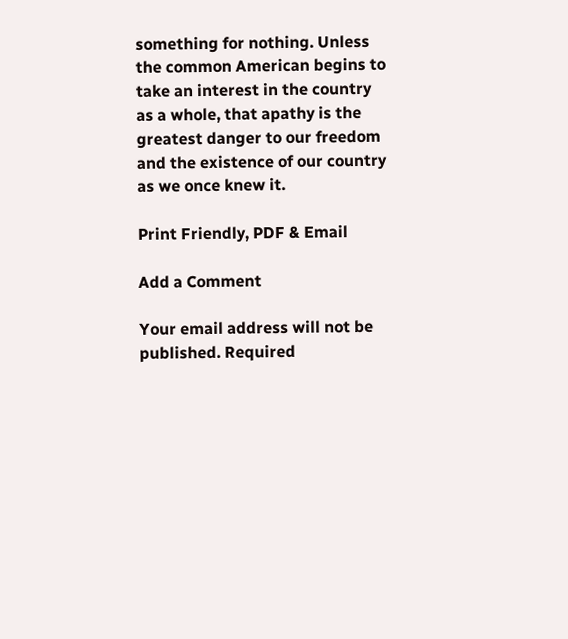something for nothing. Unless the common American begins to take an interest in the country as a whole, that apathy is the greatest danger to our freedom and the existence of our country as we once knew it.

Print Friendly, PDF & Email

Add a Comment

Your email address will not be published. Required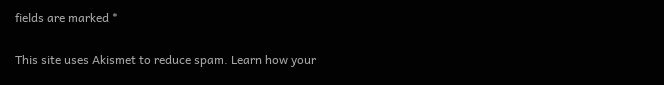fields are marked *

This site uses Akismet to reduce spam. Learn how your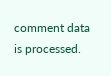comment data is processed.